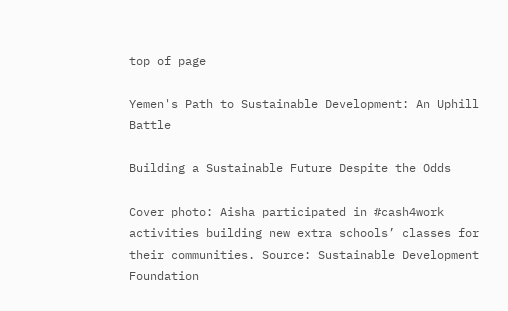top of page

Yemen's Path to Sustainable Development: An Uphill Battle

Building a Sustainable Future Despite the Odds

Cover photo: Aisha participated in #cash4work activities building new extra schools’ classes for their communities. Source: Sustainable Development Foundation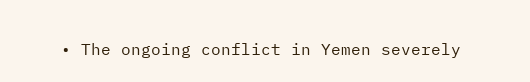• The ongoing conflict in Yemen severely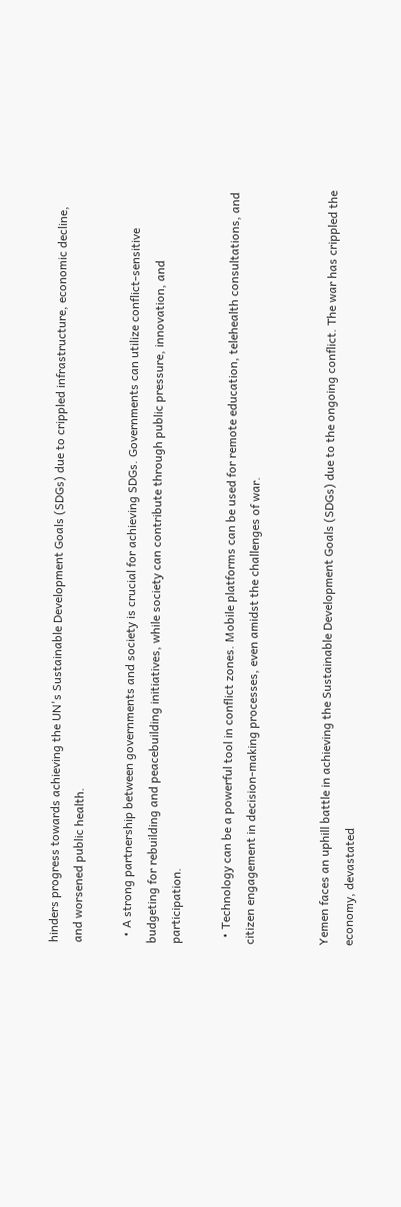hinders progress towards achieving the UN's Sustainable Development Goals (SDGs) due to crippled infrastructure, economic decline, and worsened public health.

  • A strong partnership between governments and society is crucial for achieving SDGs. Governments can utilize conflict-sensitive budgeting for rebuilding and peacebuilding initiatives, while society can contribute through public pressure, innovation, and participation.

  • Technology can be a powerful tool in conflict zones. Mobile platforms can be used for remote education, telehealth consultations, and citizen engagement in decision-making processes, even amidst the challenges of war.


Yemen faces an uphill battle in achieving the Sustainable Development Goals (SDGs) due to the ongoing conflict. The war has crippled the economy, devastated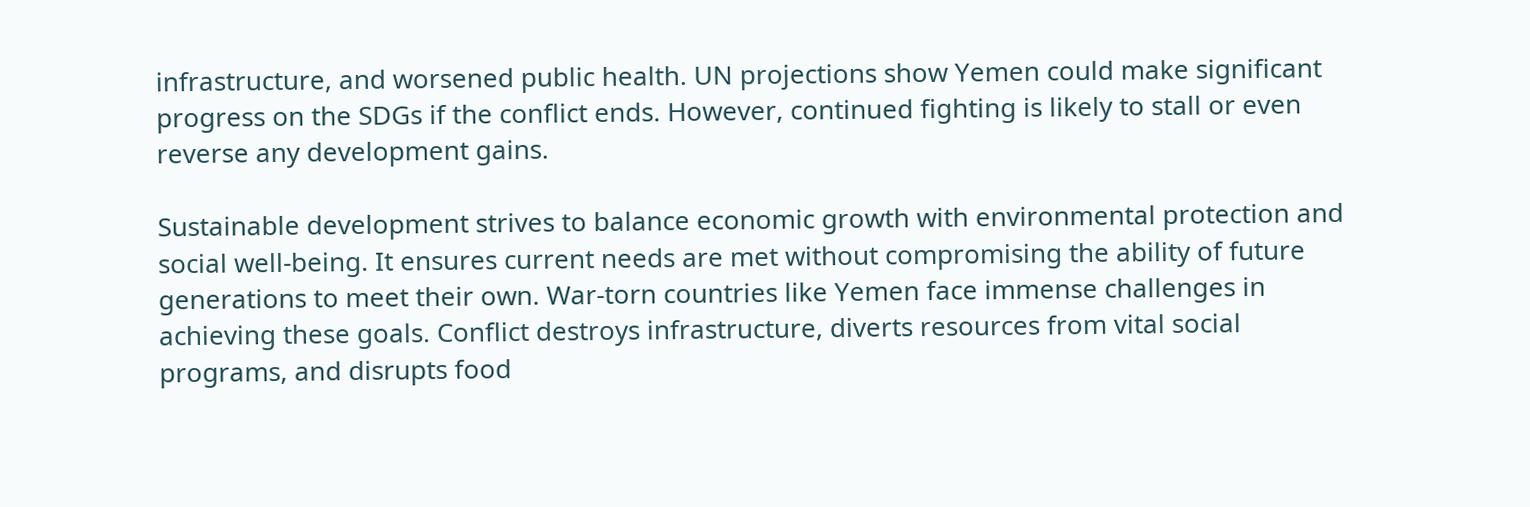infrastructure, and worsened public health. UN projections show Yemen could make significant progress on the SDGs if the conflict ends. However, continued fighting is likely to stall or even reverse any development gains.

Sustainable development strives to balance economic growth with environmental protection and social well-being. It ensures current needs are met without compromising the ability of future generations to meet their own. War-torn countries like Yemen face immense challenges in achieving these goals. Conflict destroys infrastructure, diverts resources from vital social programs, and disrupts food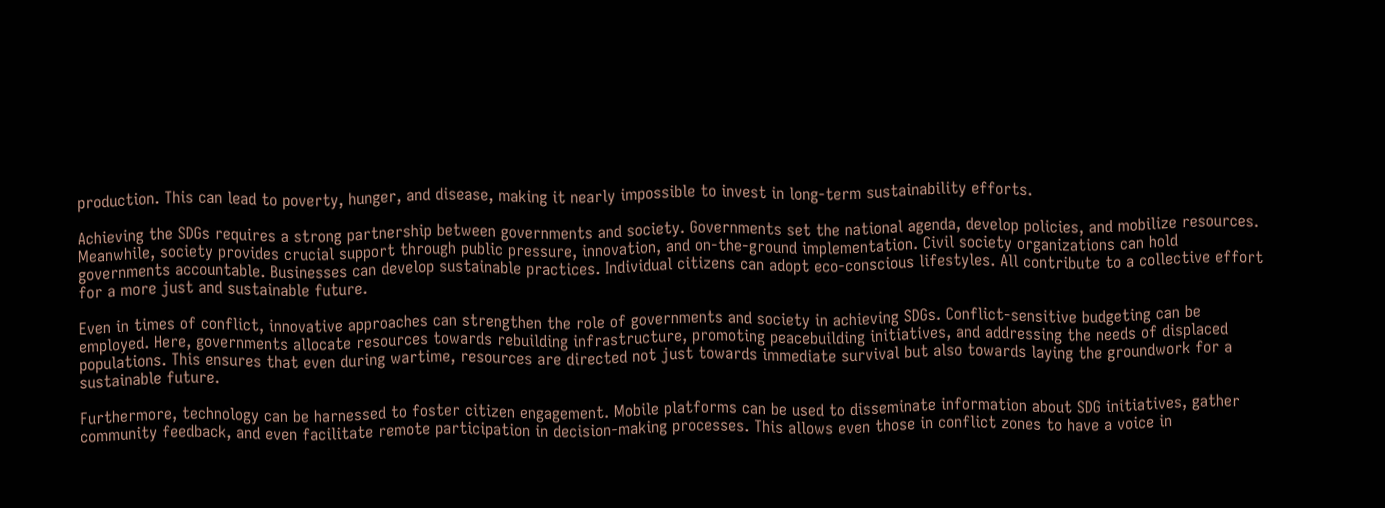production. This can lead to poverty, hunger, and disease, making it nearly impossible to invest in long-term sustainability efforts.

Achieving the SDGs requires a strong partnership between governments and society. Governments set the national agenda, develop policies, and mobilize resources. Meanwhile, society provides crucial support through public pressure, innovation, and on-the-ground implementation. Civil society organizations can hold governments accountable. Businesses can develop sustainable practices. Individual citizens can adopt eco-conscious lifestyles. All contribute to a collective effort for a more just and sustainable future.

Even in times of conflict, innovative approaches can strengthen the role of governments and society in achieving SDGs. Conflict-sensitive budgeting can be employed. Here, governments allocate resources towards rebuilding infrastructure, promoting peacebuilding initiatives, and addressing the needs of displaced populations. This ensures that even during wartime, resources are directed not just towards immediate survival but also towards laying the groundwork for a sustainable future.

Furthermore, technology can be harnessed to foster citizen engagement. Mobile platforms can be used to disseminate information about SDG initiatives, gather community feedback, and even facilitate remote participation in decision-making processes. This allows even those in conflict zones to have a voice in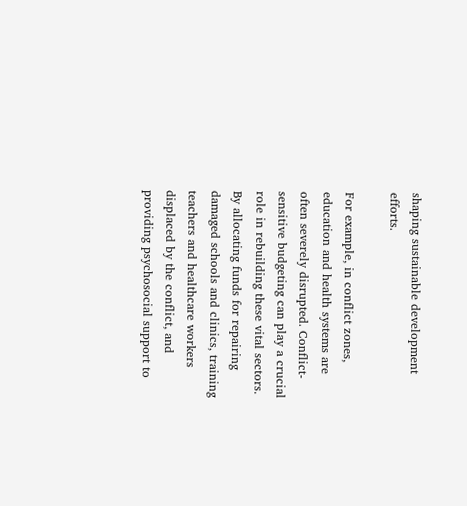shaping sustainable development efforts.

For example, in conflict zones, education and health systems are often severely disrupted. Conflict-sensitive budgeting can play a crucial role in rebuilding these vital sectors. By allocating funds for repairing damaged schools and clinics, training teachers and healthcare workers displaced by the conflict, and providing psychosocial support to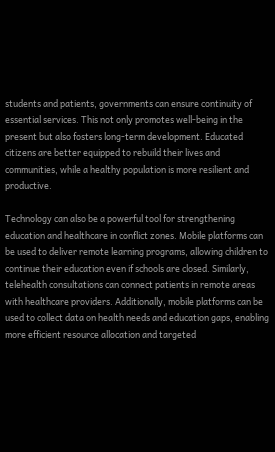students and patients, governments can ensure continuity of essential services. This not only promotes well-being in the present but also fosters long-term development. Educated citizens are better equipped to rebuild their lives and communities, while a healthy population is more resilient and productive.

Technology can also be a powerful tool for strengthening education and healthcare in conflict zones. Mobile platforms can be used to deliver remote learning programs, allowing children to continue their education even if schools are closed. Similarly, telehealth consultations can connect patients in remote areas with healthcare providers. Additionally, mobile platforms can be used to collect data on health needs and education gaps, enabling more efficient resource allocation and targeted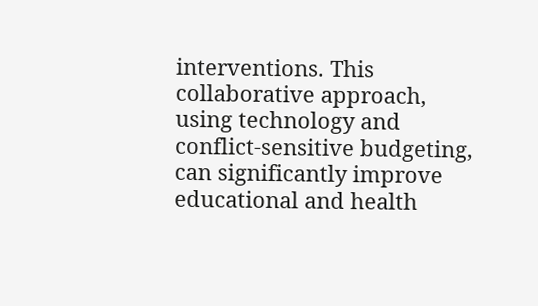interventions. This collaborative approach, using technology and conflict-sensitive budgeting, can significantly improve educational and health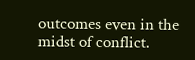outcomes even in the midst of conflict.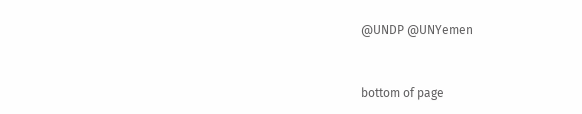@UNDP @UNYemen


bottom of page